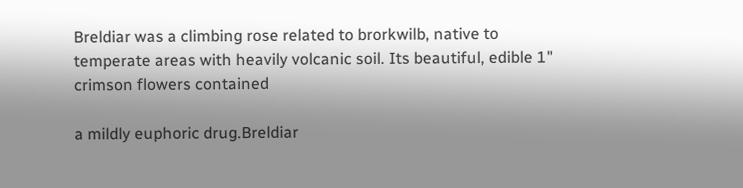Breldiar was a climbing rose related to brorkwilb, native to temperate areas with heavily volcanic soil. Its beautiful, edible 1" crimson flowers contained

a mildly euphoric drug.Breldiar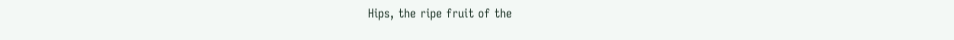Hips, the ripe fruit of the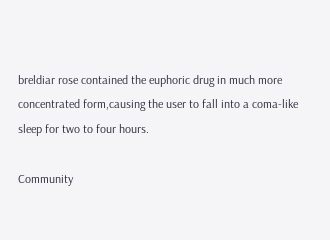breldiar rose contained the euphoric drug in much more concentrated form,causing the user to fall into a coma-like sleep for two to four hours.

Community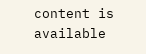content is available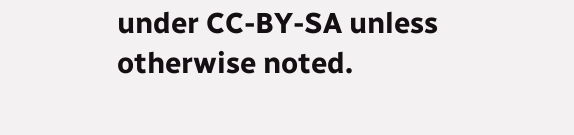under CC-BY-SA unless otherwise noted.